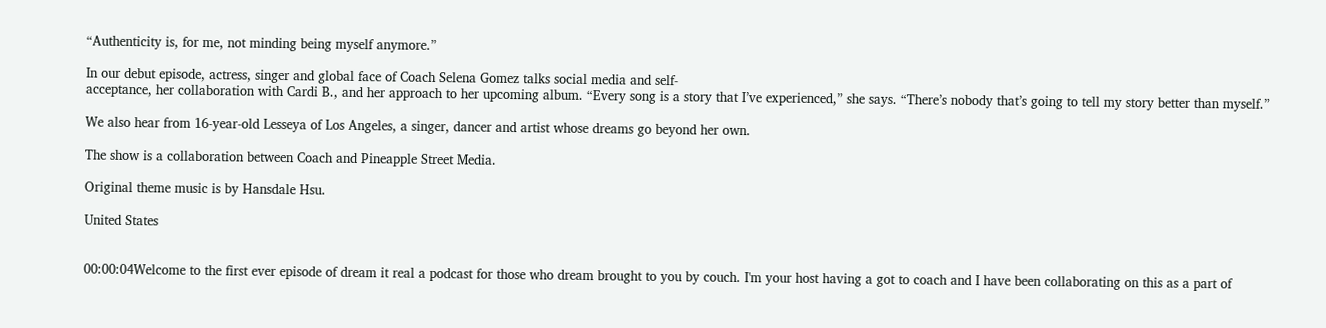“Authenticity is, for me, not minding being myself anymore.”

In our debut episode, actress, singer and global face of Coach Selena Gomez talks social media and self-
acceptance, her collaboration with Cardi B., and her approach to her upcoming album. “Every song is a story that I’ve experienced,” she says. “There’s nobody that’s going to tell my story better than myself.”

We also hear from 16-year-old Lesseya of Los Angeles, a singer, dancer and artist whose dreams go beyond her own.

The show is a collaboration between Coach and Pineapple Street Media.

Original theme music is by Hansdale Hsu.

United States


00:00:04Welcome to the first ever episode of dream it real a podcast for those who dream brought to you by couch. I'm your host having a got to coach and I have been collaborating on this as a part of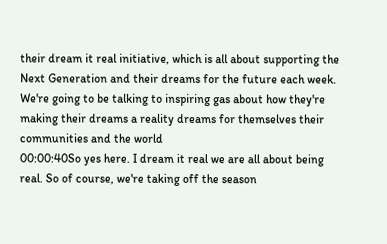their dream it real initiative, which is all about supporting the Next Generation and their dreams for the future each week. We're going to be talking to inspiring gas about how they're making their dreams a reality dreams for themselves their communities and the world
00:00:40So yes here. I dream it real we are all about being real. So of course, we're taking off the season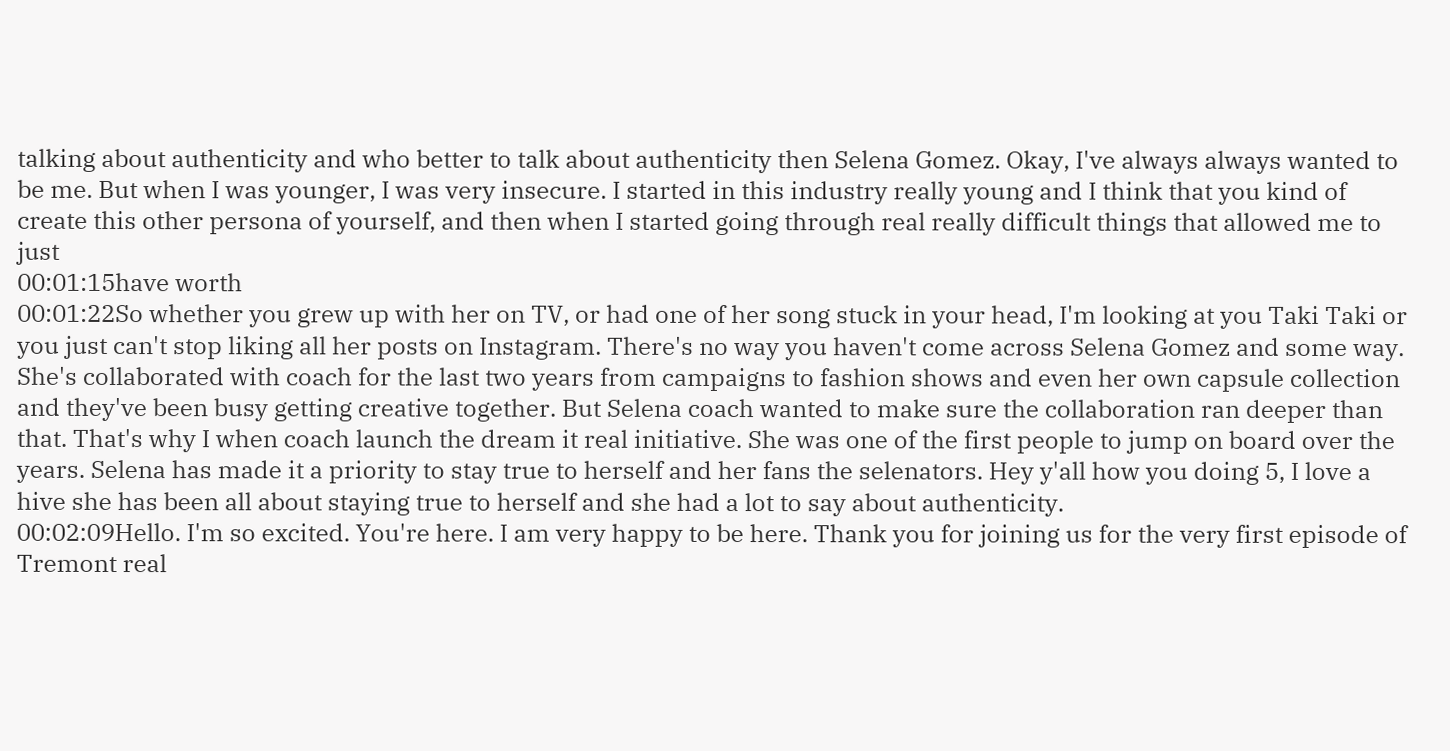talking about authenticity and who better to talk about authenticity then Selena Gomez. Okay, I've always always wanted to be me. But when I was younger, I was very insecure. I started in this industry really young and I think that you kind of create this other persona of yourself, and then when I started going through real really difficult things that allowed me to just
00:01:15have worth
00:01:22So whether you grew up with her on TV, or had one of her song stuck in your head, I'm looking at you Taki Taki or you just can't stop liking all her posts on Instagram. There's no way you haven't come across Selena Gomez and some way. She's collaborated with coach for the last two years from campaigns to fashion shows and even her own capsule collection and they've been busy getting creative together. But Selena coach wanted to make sure the collaboration ran deeper than that. That's why I when coach launch the dream it real initiative. She was one of the first people to jump on board over the years. Selena has made it a priority to stay true to herself and her fans the selenators. Hey y'all how you doing 5, I love a hive she has been all about staying true to herself and she had a lot to say about authenticity.
00:02:09Hello. I'm so excited. You're here. I am very happy to be here. Thank you for joining us for the very first episode of Tremont real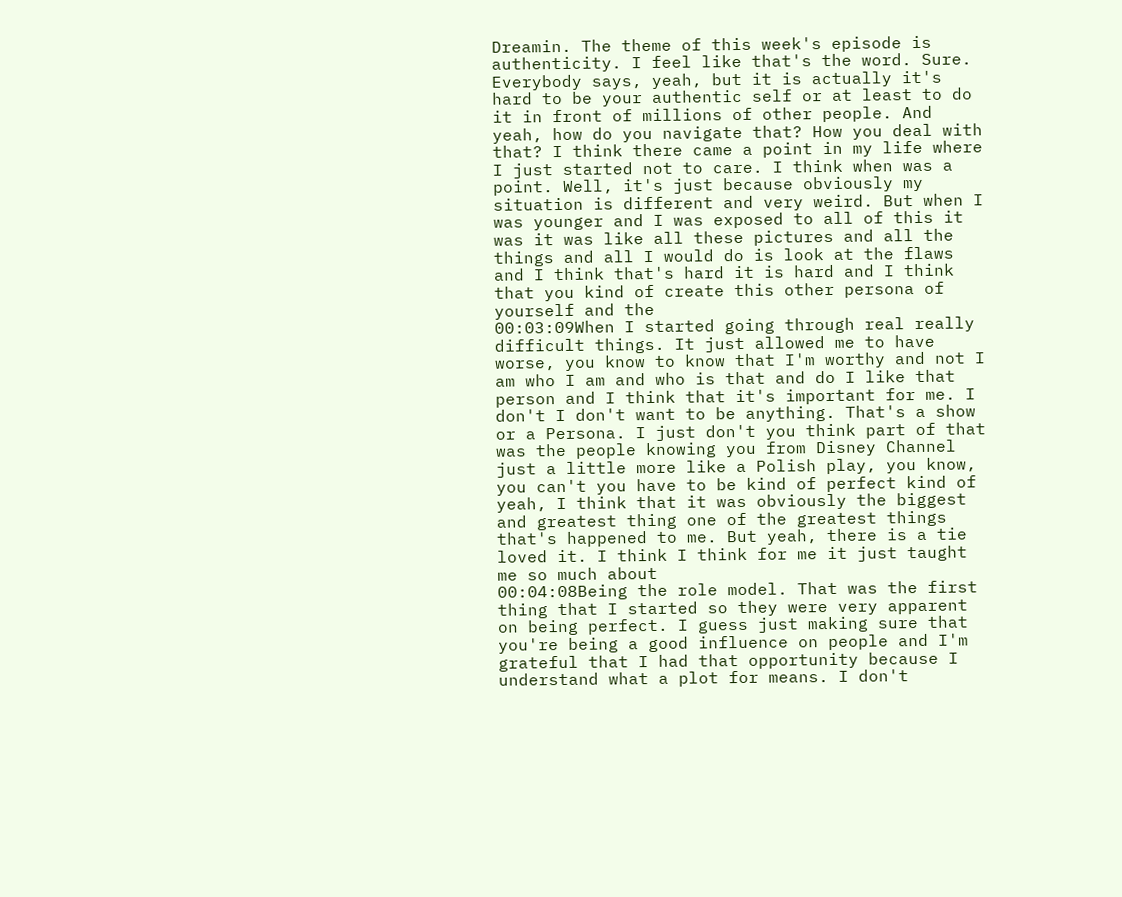Dreamin. The theme of this week's episode is authenticity. I feel like that's the word. Sure. Everybody says, yeah, but it is actually it's hard to be your authentic self or at least to do it in front of millions of other people. And yeah, how do you navigate that? How you deal with that? I think there came a point in my life where I just started not to care. I think when was a point. Well, it's just because obviously my situation is different and very weird. But when I was younger and I was exposed to all of this it was it was like all these pictures and all the things and all I would do is look at the flaws and I think that's hard it is hard and I think that you kind of create this other persona of yourself and the
00:03:09When I started going through real really difficult things. It just allowed me to have worse, you know to know that I'm worthy and not I am who I am and who is that and do I like that person and I think that it's important for me. I don't I don't want to be anything. That's a show or a Persona. I just don't you think part of that was the people knowing you from Disney Channel just a little more like a Polish play, you know, you can't you have to be kind of perfect kind of yeah, I think that it was obviously the biggest and greatest thing one of the greatest things that's happened to me. But yeah, there is a tie loved it. I think I think for me it just taught me so much about
00:04:08Being the role model. That was the first thing that I started so they were very apparent on being perfect. I guess just making sure that you're being a good influence on people and I'm grateful that I had that opportunity because I understand what a plot for means. I don't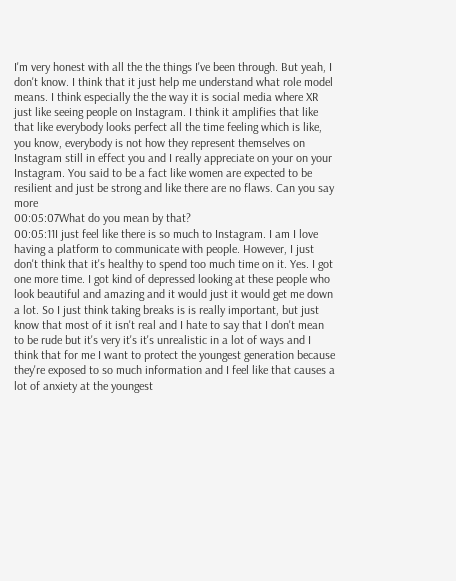I'm very honest with all the the things I've been through. But yeah, I don't know. I think that it just help me understand what role model means. I think especially the the way it is social media where XR just like seeing people on Instagram. I think it amplifies that like that like everybody looks perfect all the time feeling which is like, you know, everybody is not how they represent themselves on Instagram still in effect you and I really appreciate on your on your Instagram. You said to be a fact like women are expected to be resilient and just be strong and like there are no flaws. Can you say more
00:05:07What do you mean by that?
00:05:11I just feel like there is so much to Instagram. I am I love having a platform to communicate with people. However, I just don't think that it's healthy to spend too much time on it. Yes. I got one more time. I got kind of depressed looking at these people who look beautiful and amazing and it would just it would get me down a lot. So I just think taking breaks is is really important, but just know that most of it isn't real and I hate to say that I don't mean to be rude but it's very it's it's unrealistic in a lot of ways and I think that for me I want to protect the youngest generation because they're exposed to so much information and I feel like that causes a lot of anxiety at the youngest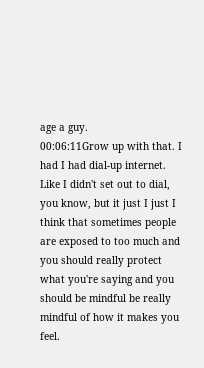age a guy.
00:06:11Grow up with that. I had I had dial-up internet. Like I didn't set out to dial, you know, but it just I just I think that sometimes people are exposed to too much and you should really protect what you're saying and you should be mindful be really mindful of how it makes you feel.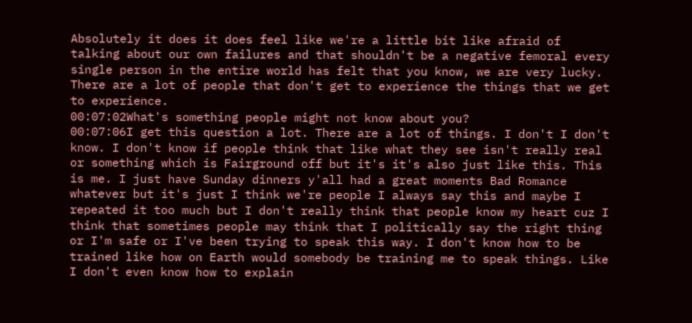Absolutely it does it does feel like we're a little bit like afraid of talking about our own failures and that shouldn't be a negative femoral every single person in the entire world has felt that you know, we are very lucky. There are a lot of people that don't get to experience the things that we get to experience.
00:07:02What's something people might not know about you?
00:07:06I get this question a lot. There are a lot of things. I don't I don't know. I don't know if people think that like what they see isn't really real or something which is Fairground off but it's it's also just like this. This is me. I just have Sunday dinners y'all had a great moments Bad Romance whatever but it's just I think we're people I always say this and maybe I repeated it too much but I don't really think that people know my heart cuz I think that sometimes people may think that I politically say the right thing or I'm safe or I've been trying to speak this way. I don't know how to be trained like how on Earth would somebody be training me to speak things. Like I don't even know how to explain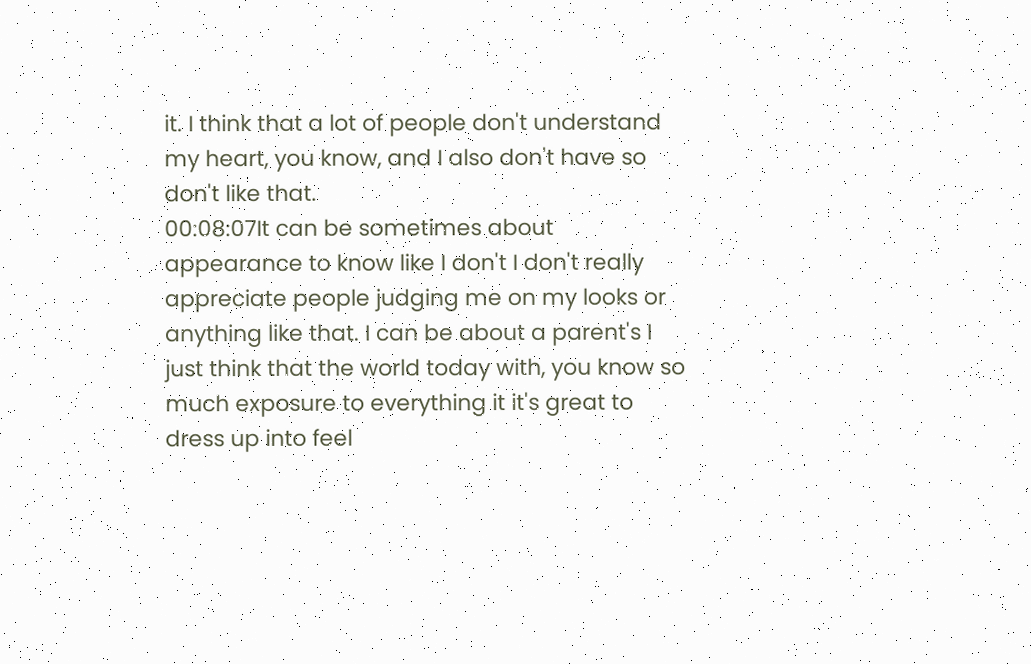it. I think that a lot of people don't understand my heart, you know, and I also don't have so don't like that.
00:08:07It can be sometimes about appearance to know like I don't I don't really appreciate people judging me on my looks or anything like that. I can be about a parent's I just think that the world today with, you know so much exposure to everything it it's great to dress up into feel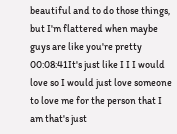beautiful and to do those things, but I'm flattered when maybe guys are like you're pretty
00:08:41It's just like I I I would love so I would just love someone to love me for the person that I am that's just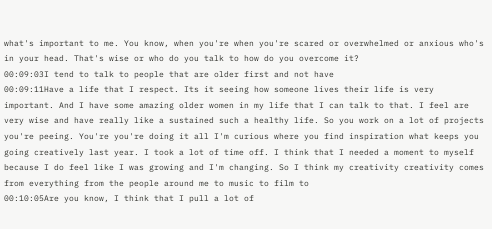what's important to me. You know, when you're when you're scared or overwhelmed or anxious who's in your head. That's wise or who do you talk to how do you overcome it?
00:09:03I tend to talk to people that are older first and not have
00:09:11Have a life that I respect. Its it seeing how someone lives their life is very important. And I have some amazing older women in my life that I can talk to that. I feel are very wise and have really like a sustained such a healthy life. So you work on a lot of projects you're peeing. You're you're doing it all I'm curious where you find inspiration what keeps you going creatively last year. I took a lot of time off. I think that I needed a moment to myself because I do feel like I was growing and I'm changing. So I think my creativity creativity comes from everything from the people around me to music to film to
00:10:05Are you know, I think that I pull a lot of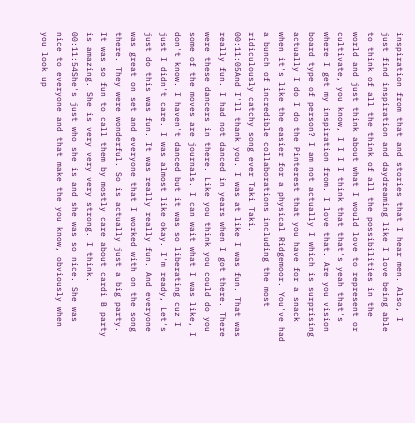inspiration from that and stories that I hear men. Also, I just find inspiration and daydreaming like I love being able to think of all the think of all the possibilities in the world and just think about what I would love to represent or cultivate, you know, I I I I think that that's yeah that's where I get my inspiration from. I love that. Are you vision board type of person? I am not actually I which is surprising actually I do I do the Pinterest that you have for a snack when it's like the easier for a physical Ridgemoor. You've had a bunch of incredible collaborations including the most ridiculously catchy song ever Taki Taki.
00:11:05And I'll thank you. I was at like I was fun. That was really fun. I had not danced in years when I got there. There were these dancers in there. Like you think you could do you some of the moves are journals. I can wait what I was like, I don't know. I haven't danced but it was so liberating cuz I just I didn't care. I was almost like okay. I'm ready, Let's just do this was fun. It was really really fun. And everyone was great on set and everyone that I worked with on the song there. They were wonderful. So is actually just a big party. It was so fun to call them by mostly care about cardi B party is amazing. She is very very very strong. I think.
00:11:54She's just who she is and she was so nice. She was nice to everyone and that make the you know, obviously when you look up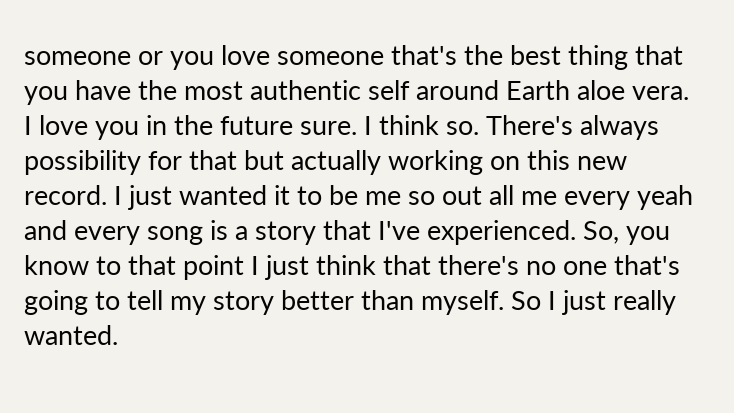someone or you love someone that's the best thing that you have the most authentic self around Earth aloe vera. I love you in the future sure. I think so. There's always possibility for that but actually working on this new record. I just wanted it to be me so out all me every yeah and every song is a story that I've experienced. So, you know to that point I just think that there's no one that's going to tell my story better than myself. So I just really wanted.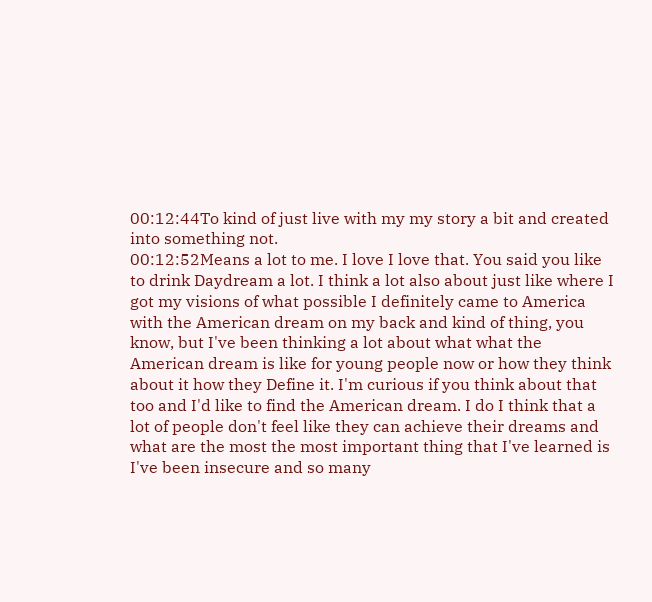00:12:44To kind of just live with my my story a bit and created into something not.
00:12:52Means a lot to me. I love I love that. You said you like to drink Daydream a lot. I think a lot also about just like where I got my visions of what possible I definitely came to America with the American dream on my back and kind of thing, you know, but I've been thinking a lot about what what the American dream is like for young people now or how they think about it how they Define it. I'm curious if you think about that too and I'd like to find the American dream. I do I think that a lot of people don't feel like they can achieve their dreams and what are the most the most important thing that I've learned is I've been insecure and so many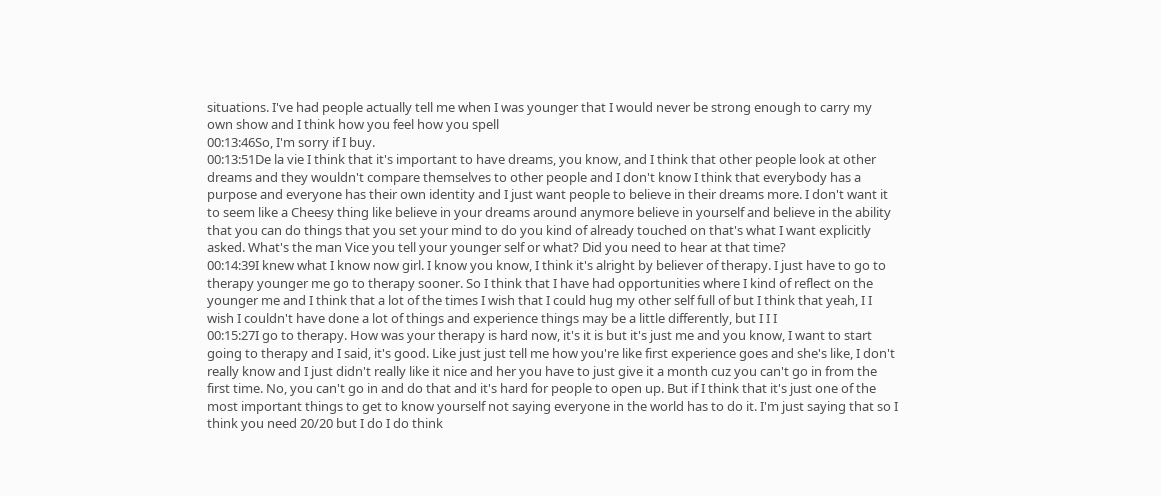situations. I've had people actually tell me when I was younger that I would never be strong enough to carry my own show and I think how you feel how you spell
00:13:46So, I'm sorry if I buy.
00:13:51De la vie I think that it's important to have dreams, you know, and I think that other people look at other dreams and they wouldn't compare themselves to other people and I don't know I think that everybody has a purpose and everyone has their own identity and I just want people to believe in their dreams more. I don't want it to seem like a Cheesy thing like believe in your dreams around anymore believe in yourself and believe in the ability that you can do things that you set your mind to do you kind of already touched on that's what I want explicitly asked. What's the man Vice you tell your younger self or what? Did you need to hear at that time?
00:14:39I knew what I know now girl. I know you know, I think it's alright by believer of therapy. I just have to go to therapy younger me go to therapy sooner. So I think that I have had opportunities where I kind of reflect on the younger me and I think that a lot of the times I wish that I could hug my other self full of but I think that yeah, I I wish I couldn't have done a lot of things and experience things may be a little differently, but I I I
00:15:27I go to therapy. How was your therapy is hard now, it's it is but it's just me and you know, I want to start going to therapy and I said, it's good. Like just just tell me how you're like first experience goes and she's like, I don't really know and I just didn't really like it nice and her you have to just give it a month cuz you can't go in from the first time. No, you can't go in and do that and it's hard for people to open up. But if I think that it's just one of the most important things to get to know yourself not saying everyone in the world has to do it. I'm just saying that so I think you need 20/20 but I do I do think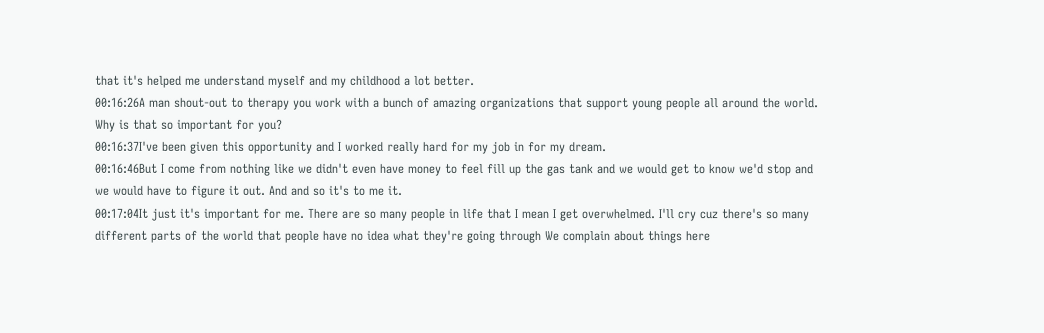that it's helped me understand myself and my childhood a lot better.
00:16:26A man shout-out to therapy you work with a bunch of amazing organizations that support young people all around the world. Why is that so important for you?
00:16:37I've been given this opportunity and I worked really hard for my job in for my dream.
00:16:46But I come from nothing like we didn't even have money to feel fill up the gas tank and we would get to know we'd stop and we would have to figure it out. And and so it's to me it.
00:17:04It just it's important for me. There are so many people in life that I mean I get overwhelmed. I'll cry cuz there's so many different parts of the world that people have no idea what they're going through We complain about things here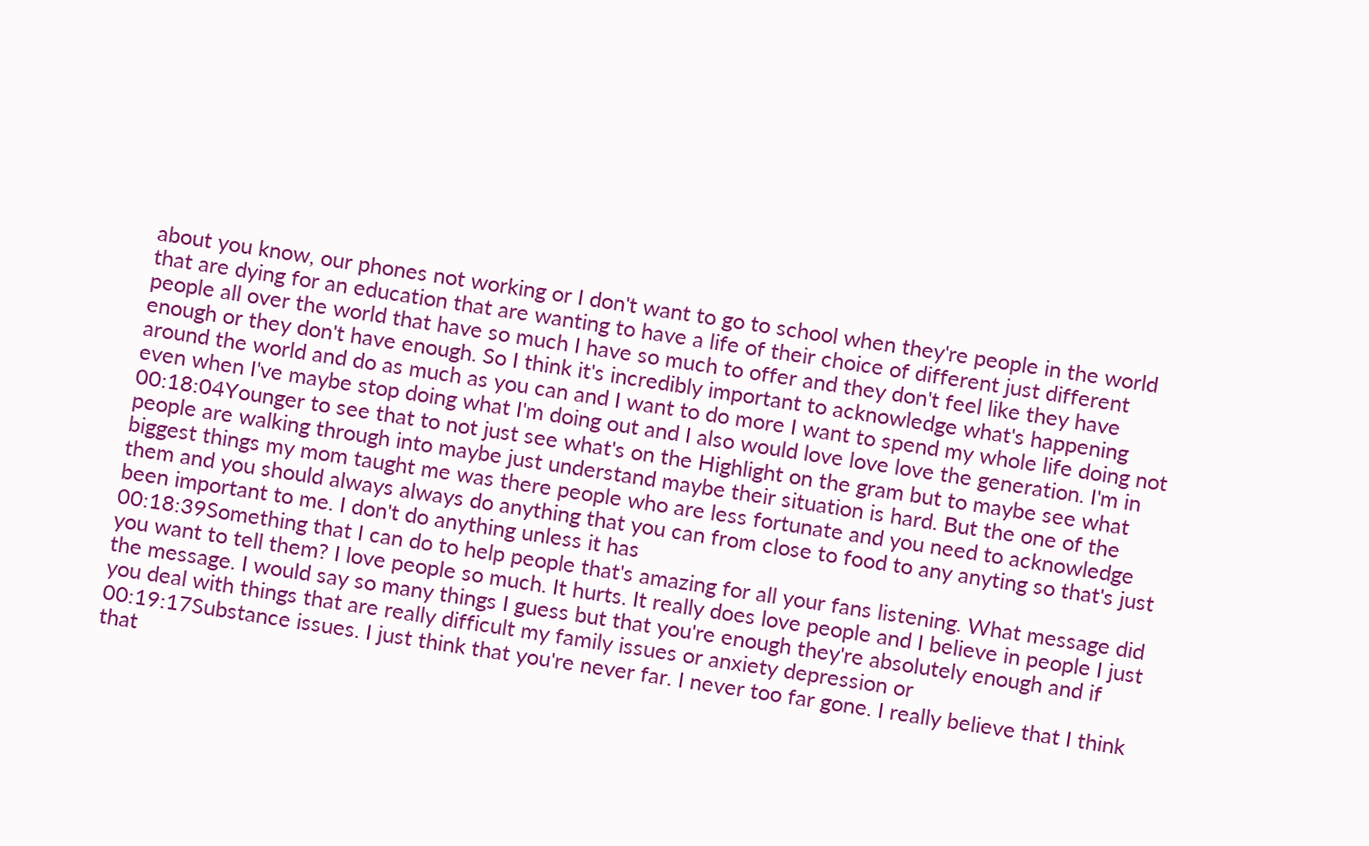about you know, our phones not working or I don't want to go to school when they're people in the world that are dying for an education that are wanting to have a life of their choice of different just different people all over the world that have so much I have so much to offer and they don't feel like they have enough or they don't have enough. So I think it's incredibly important to acknowledge what's happening around the world and do as much as you can and I want to do more I want to spend my whole life doing not even when I've maybe stop doing what I'm doing out and I also would love love love the generation. I'm in
00:18:04Younger to see that to not just see what's on the Highlight on the gram but to maybe see what people are walking through into maybe just understand maybe their situation is hard. But the one of the biggest things my mom taught me was there people who are less fortunate and you need to acknowledge them and you should always always do anything that you can from close to food to any anyting so that's just been important to me. I don't do anything unless it has
00:18:39Something that I can do to help people that's amazing for all your fans listening. What message did you want to tell them? I love people so much. It hurts. It really does love people and I believe in people I just the message. I would say so many things I guess but that you're enough they're absolutely enough and if you deal with things that are really difficult my family issues or anxiety depression or
00:19:17Substance issues. I just think that you're never far. I never too far gone. I really believe that I think that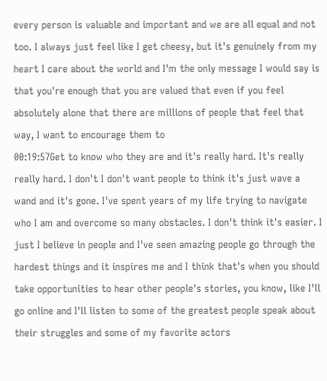every person is valuable and important and we are all equal and not too. I always just feel like I get cheesy, but it's genuinely from my heart I care about the world and I'm the only message I would say is that you're enough that you are valued that even if you feel absolutely alone that there are millions of people that feel that way, I want to encourage them to
00:19:57Get to know who they are and it's really hard. It's really really hard. I don't I don't want people to think it's just wave a wand and it's gone. I've spent years of my life trying to navigate who I am and overcome so many obstacles. I don't think it's easier. I just I believe in people and I've seen amazing people go through the hardest things and it inspires me and I think that's when you should take opportunities to hear other people's stories, you know, like I'll go online and I'll listen to some of the greatest people speak about their struggles and some of my favorite actors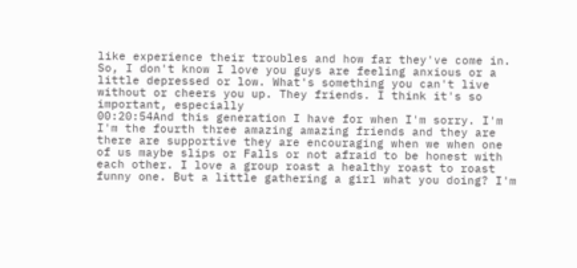like experience their troubles and how far they've come in. So, I don't know I love you guys are feeling anxious or a little depressed or low. What's something you can't live without or cheers you up. They friends. I think it's so important, especially
00:20:54And this generation I have for when I'm sorry. I'm I'm the fourth three amazing amazing friends and they are there are supportive they are encouraging when we when one of us maybe slips or Falls or not afraid to be honest with each other. I love a group roast a healthy roast to roast funny one. But a little gathering a girl what you doing? I'm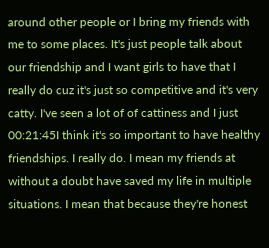around other people or I bring my friends with me to some places. It's just people talk about our friendship and I want girls to have that I really do cuz it's just so competitive and it's very catty. I've seen a lot of of cattiness and I just
00:21:45I think it's so important to have healthy friendships. I really do. I mean my friends at without a doubt have saved my life in multiple situations. I mean that because they're honest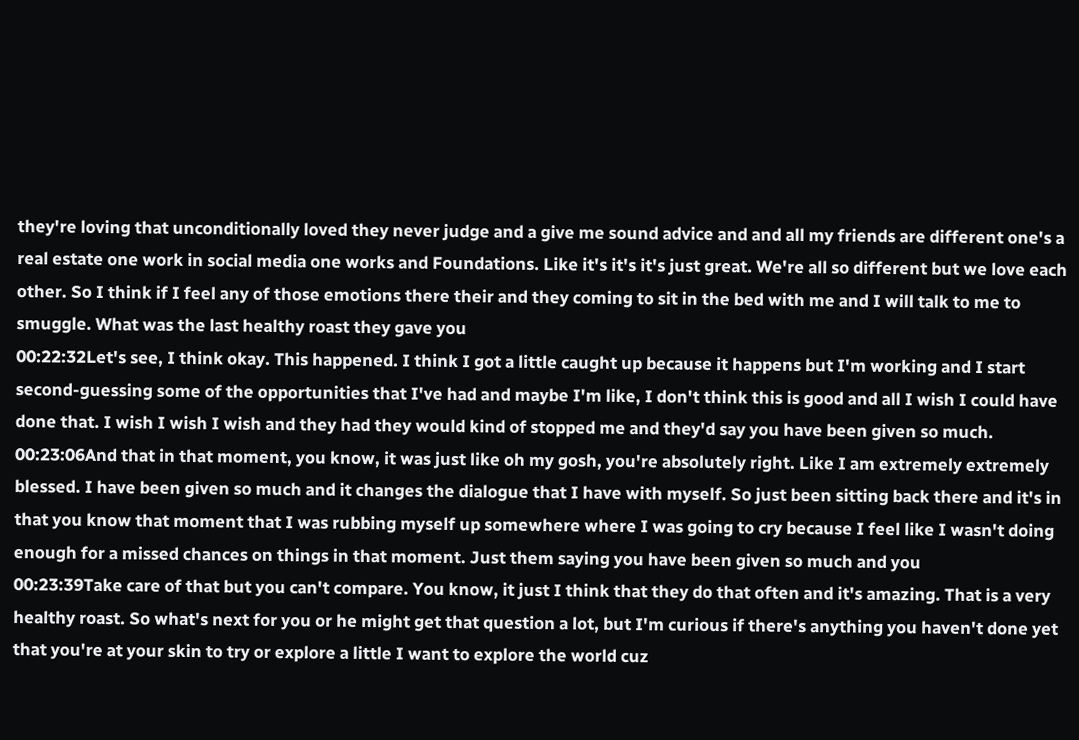they're loving that unconditionally loved they never judge and a give me sound advice and and all my friends are different one's a real estate one work in social media one works and Foundations. Like it's it's it's just great. We're all so different but we love each other. So I think if I feel any of those emotions there their and they coming to sit in the bed with me and I will talk to me to smuggle. What was the last healthy roast they gave you
00:22:32Let's see, I think okay. This happened. I think I got a little caught up because it happens but I'm working and I start second-guessing some of the opportunities that I've had and maybe I'm like, I don't think this is good and all I wish I could have done that. I wish I wish I wish and they had they would kind of stopped me and they'd say you have been given so much.
00:23:06And that in that moment, you know, it was just like oh my gosh, you're absolutely right. Like I am extremely extremely blessed. I have been given so much and it changes the dialogue that I have with myself. So just been sitting back there and it's in that you know that moment that I was rubbing myself up somewhere where I was going to cry because I feel like I wasn't doing enough for a missed chances on things in that moment. Just them saying you have been given so much and you
00:23:39Take care of that but you can't compare. You know, it just I think that they do that often and it's amazing. That is a very healthy roast. So what's next for you or he might get that question a lot, but I'm curious if there's anything you haven't done yet that you're at your skin to try or explore a little I want to explore the world cuz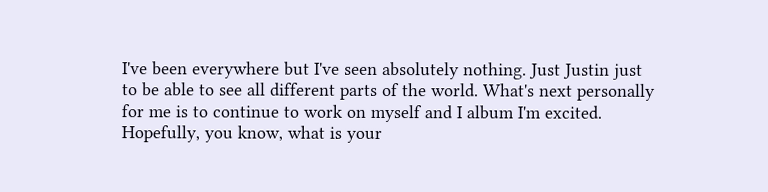I've been everywhere but I've seen absolutely nothing. Just Justin just to be able to see all different parts of the world. What's next personally for me is to continue to work on myself and I album I'm excited. Hopefully, you know, what is your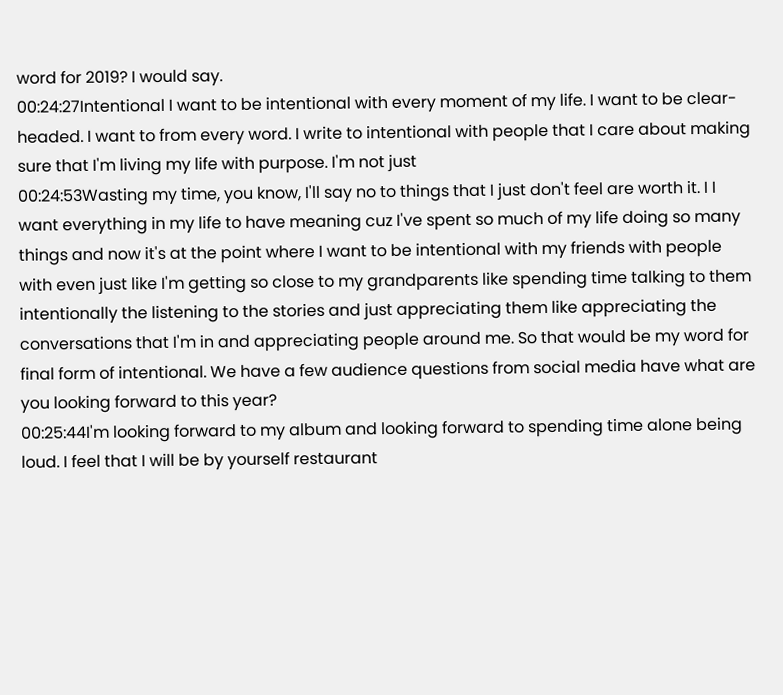word for 2019? I would say.
00:24:27Intentional I want to be intentional with every moment of my life. I want to be clear-headed. I want to from every word. I write to intentional with people that I care about making sure that I'm living my life with purpose. I'm not just
00:24:53Wasting my time, you know, I'll say no to things that I just don't feel are worth it. I I want everything in my life to have meaning cuz I've spent so much of my life doing so many things and now it's at the point where I want to be intentional with my friends with people with even just like I'm getting so close to my grandparents like spending time talking to them intentionally the listening to the stories and just appreciating them like appreciating the conversations that I'm in and appreciating people around me. So that would be my word for final form of intentional. We have a few audience questions from social media have what are you looking forward to this year?
00:25:44I'm looking forward to my album and looking forward to spending time alone being loud. I feel that I will be by yourself restaurant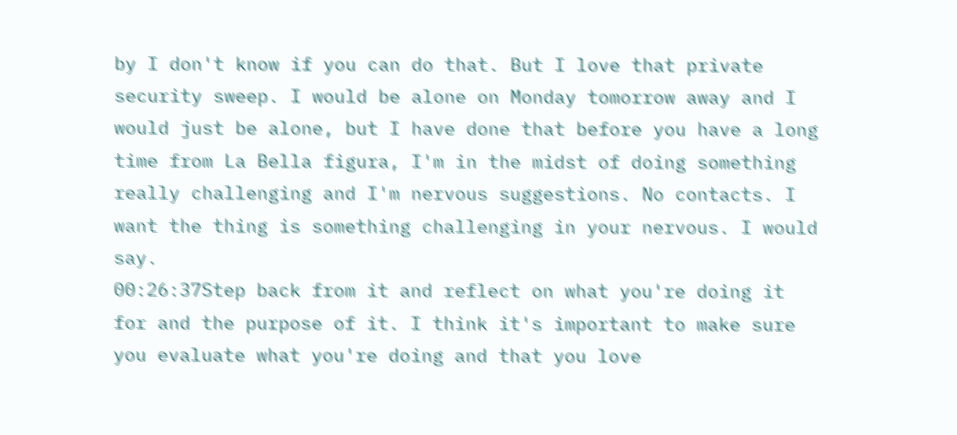by I don't know if you can do that. But I love that private security sweep. I would be alone on Monday tomorrow away and I would just be alone, but I have done that before you have a long time from La Bella figura, I'm in the midst of doing something really challenging and I'm nervous suggestions. No contacts. I want the thing is something challenging in your nervous. I would say.
00:26:37Step back from it and reflect on what you're doing it for and the purpose of it. I think it's important to make sure you evaluate what you're doing and that you love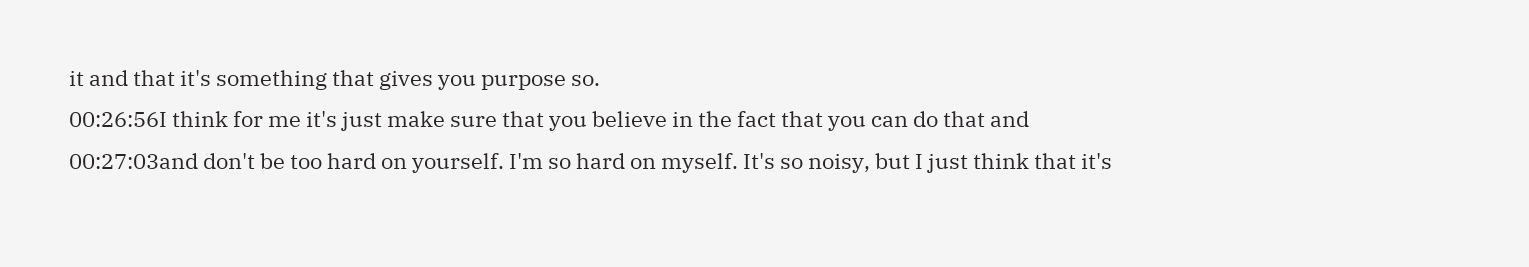it and that it's something that gives you purpose so.
00:26:56I think for me it's just make sure that you believe in the fact that you can do that and
00:27:03and don't be too hard on yourself. I'm so hard on myself. It's so noisy, but I just think that it's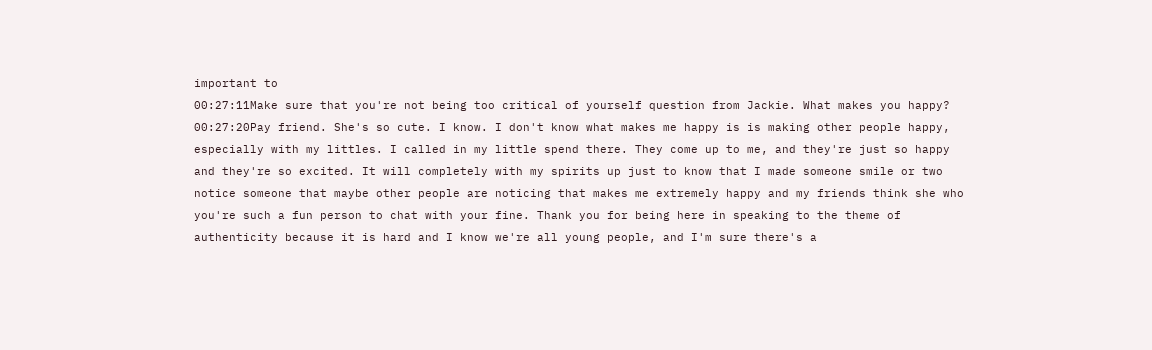important to
00:27:11Make sure that you're not being too critical of yourself question from Jackie. What makes you happy?
00:27:20Pay friend. She's so cute. I know. I don't know what makes me happy is is making other people happy, especially with my littles. I called in my little spend there. They come up to me, and they're just so happy and they're so excited. It will completely with my spirits up just to know that I made someone smile or two notice someone that maybe other people are noticing that makes me extremely happy and my friends think she who you're such a fun person to chat with your fine. Thank you for being here in speaking to the theme of authenticity because it is hard and I know we're all young people, and I'm sure there's a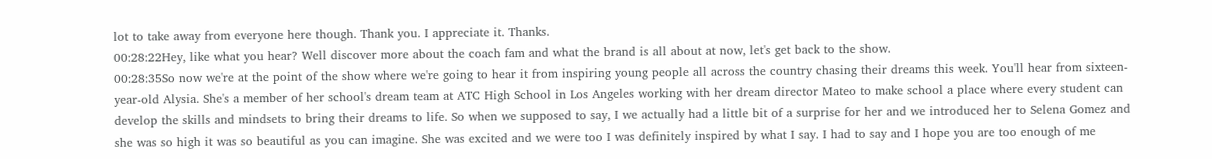lot to take away from everyone here though. Thank you. I appreciate it. Thanks.
00:28:22Hey, like what you hear? Well discover more about the coach fam and what the brand is all about at now, let's get back to the show.
00:28:35So now we're at the point of the show where we're going to hear it from inspiring young people all across the country chasing their dreams this week. You'll hear from sixteen-year-old Alysia. She's a member of her school's dream team at ATC High School in Los Angeles working with her dream director Mateo to make school a place where every student can develop the skills and mindsets to bring their dreams to life. So when we supposed to say, I we actually had a little bit of a surprise for her and we introduced her to Selena Gomez and she was so high it was so beautiful as you can imagine. She was excited and we were too I was definitely inspired by what I say. I had to say and I hope you are too enough of me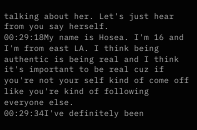talking about her. Let's just hear from you say herself.
00:29:18My name is Hosea. I'm 16 and I'm from east LA. I think being authentic is being real and I think it's important to be real cuz if you're not your self kind of come off like you're kind of following everyone else.
00:29:34I've definitely been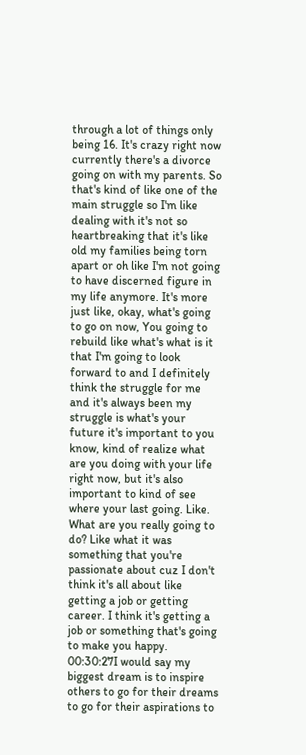through a lot of things only being 16. It's crazy right now currently there's a divorce going on with my parents. So that's kind of like one of the main struggle so I'm like dealing with it's not so heartbreaking that it's like old my families being torn apart or oh like I'm not going to have discerned figure in my life anymore. It's more just like, okay, what's going to go on now, You going to rebuild like what's what is it that I'm going to look forward to and I definitely think the struggle for me and it's always been my struggle is what's your future it's important to you know, kind of realize what are you doing with your life right now, but it's also important to kind of see where your last going. Like. What are you really going to do? Like what it was something that you're passionate about cuz I don't think it's all about like getting a job or getting career. I think it's getting a job or something that's going to make you happy.
00:30:27I would say my biggest dream is to inspire others to go for their dreams to go for their aspirations to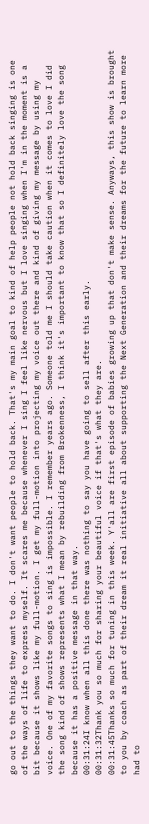go out to the things they want to do. I don't want people to hold back. That's my main goal to kind of help people not hold back singing is one of the ways of life to express myself. It scares me because whenever I sing I feel like nervous but I love singing when I'm in the moment is a bit because it shows like my full-motion. I get my full-motion into projecting my voice out there and kind of giving my message by using my voice. One of my favorite songs to sing is impossible. I remember years ago. Someone told me I should take caution when it comes to love I did the song kind of shows represents what I mean by rebuilding from Brokenness, I think it's important to know that so I definitely love the song because it has a positive message in that way.
00:31:24I know when all this done there was nothing to say you have going to sell after this early.
00:31:32Thank you so much for sharing your beautiful voice if that's what they are.
00:31:45Thanks so much for tuning in this week. Y'all are first episode of babies growing up that don't make sense. Anyways, this show is brought to you by coach as part of their dream it real initiative all about supporting the Next Generation and their dreams for the future to learn more had to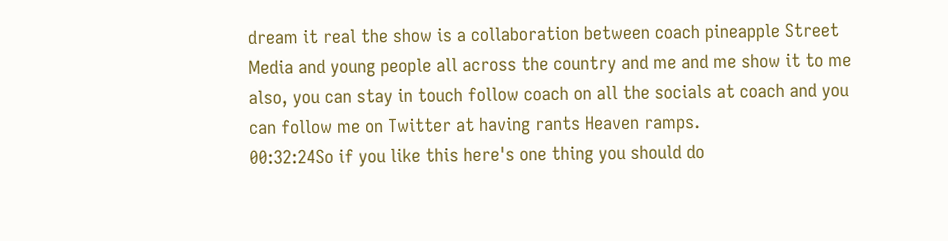dream it real the show is a collaboration between coach pineapple Street Media and young people all across the country and me and me show it to me also, you can stay in touch follow coach on all the socials at coach and you can follow me on Twitter at having rants Heaven ramps.
00:32:24So if you like this here's one thing you should do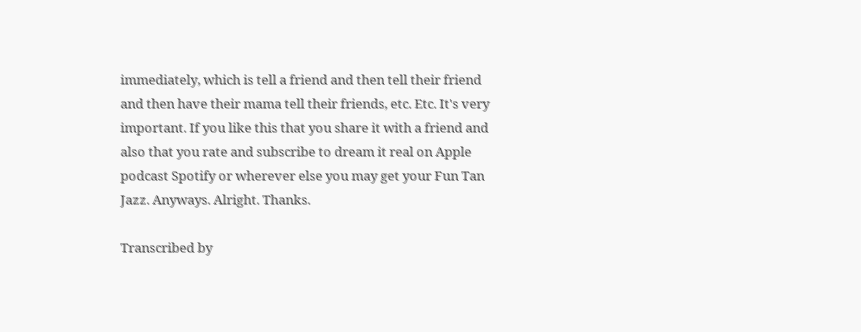immediately, which is tell a friend and then tell their friend and then have their mama tell their friends, etc. Etc. It's very important. If you like this that you share it with a friend and also that you rate and subscribe to dream it real on Apple podcast Spotify or wherever else you may get your Fun Tan Jazz. Anyways. Alright. Thanks.

Transcribed by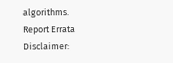algorithms. Report Errata
Disclaimer: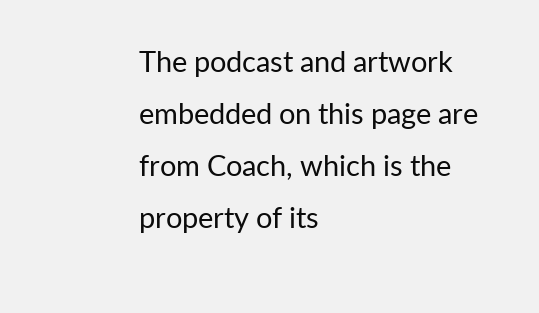The podcast and artwork embedded on this page are from Coach, which is the property of its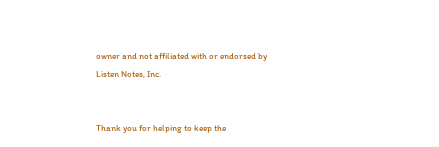owner and not affiliated with or endorsed by Listen Notes, Inc.


Thank you for helping to keep the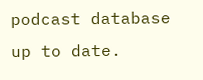podcast database up to date.